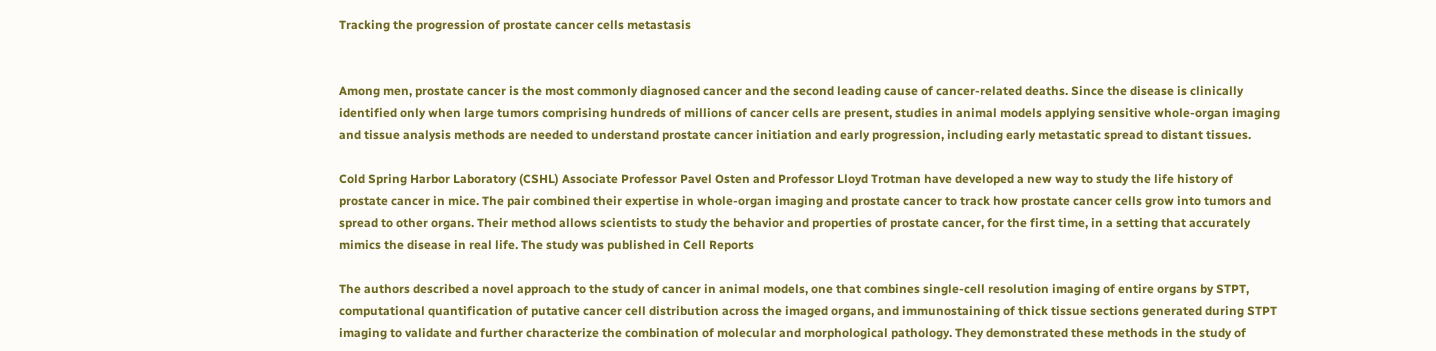Tracking the progression of prostate cancer cells metastasis


Among men, prostate cancer is the most commonly diagnosed cancer and the second leading cause of cancer-related deaths. Since the disease is clinically identified only when large tumors comprising hundreds of millions of cancer cells are present, studies in animal models applying sensitive whole-organ imaging and tissue analysis methods are needed to understand prostate cancer initiation and early progression, including early metastatic spread to distant tissues.

Cold Spring Harbor Laboratory (CSHL) Associate Professor Pavel Osten and Professor Lloyd Trotman have developed a new way to study the life history of prostate cancer in mice. The pair combined their expertise in whole-organ imaging and prostate cancer to track how prostate cancer cells grow into tumors and spread to other organs. Their method allows scientists to study the behavior and properties of prostate cancer, for the first time, in a setting that accurately mimics the disease in real life. The study was published in Cell Reports

The authors described a novel approach to the study of cancer in animal models, one that combines single-cell resolution imaging of entire organs by STPT, computational quantification of putative cancer cell distribution across the imaged organs, and immunostaining of thick tissue sections generated during STPT imaging to validate and further characterize the combination of molecular and morphological pathology. They demonstrated these methods in the study of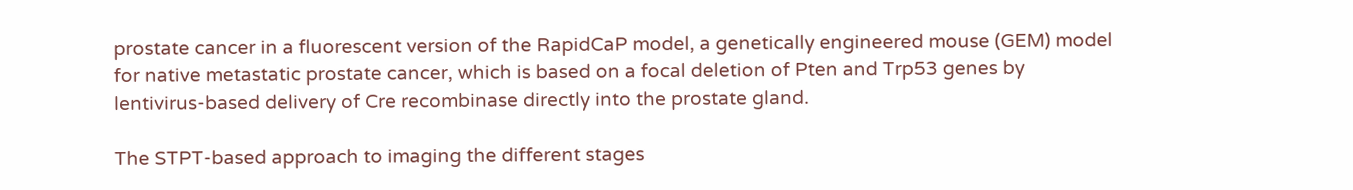prostate cancer in a fluorescent version of the RapidCaP model, a genetically engineered mouse (GEM) model for native metastatic prostate cancer, which is based on a focal deletion of Pten and Trp53 genes by lentivirus-based delivery of Cre recombinase directly into the prostate gland.

The STPT-based approach to imaging the different stages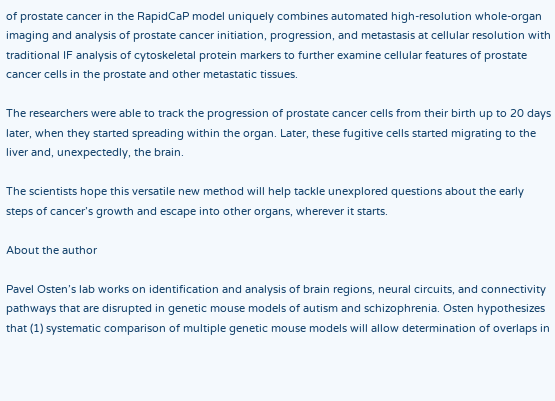of prostate cancer in the RapidCaP model uniquely combines automated high-resolution whole-organ imaging and analysis of prostate cancer initiation, progression, and metastasis at cellular resolution with traditional IF analysis of cytoskeletal protein markers to further examine cellular features of prostate cancer cells in the prostate and other metastatic tissues.

The researchers were able to track the progression of prostate cancer cells from their birth up to 20 days later, when they started spreading within the organ. Later, these fugitive cells started migrating to the liver and, unexpectedly, the brain.

The scientists hope this versatile new method will help tackle unexplored questions about the early steps of cancer’s growth and escape into other organs, wherever it starts.

About the author

Pavel Osten’s lab works on identification and analysis of brain regions, neural circuits, and connectivity pathways that are disrupted in genetic mouse models of autism and schizophrenia. Osten hypothesizes that (1) systematic comparison of multiple genetic mouse models will allow determination of overlaps in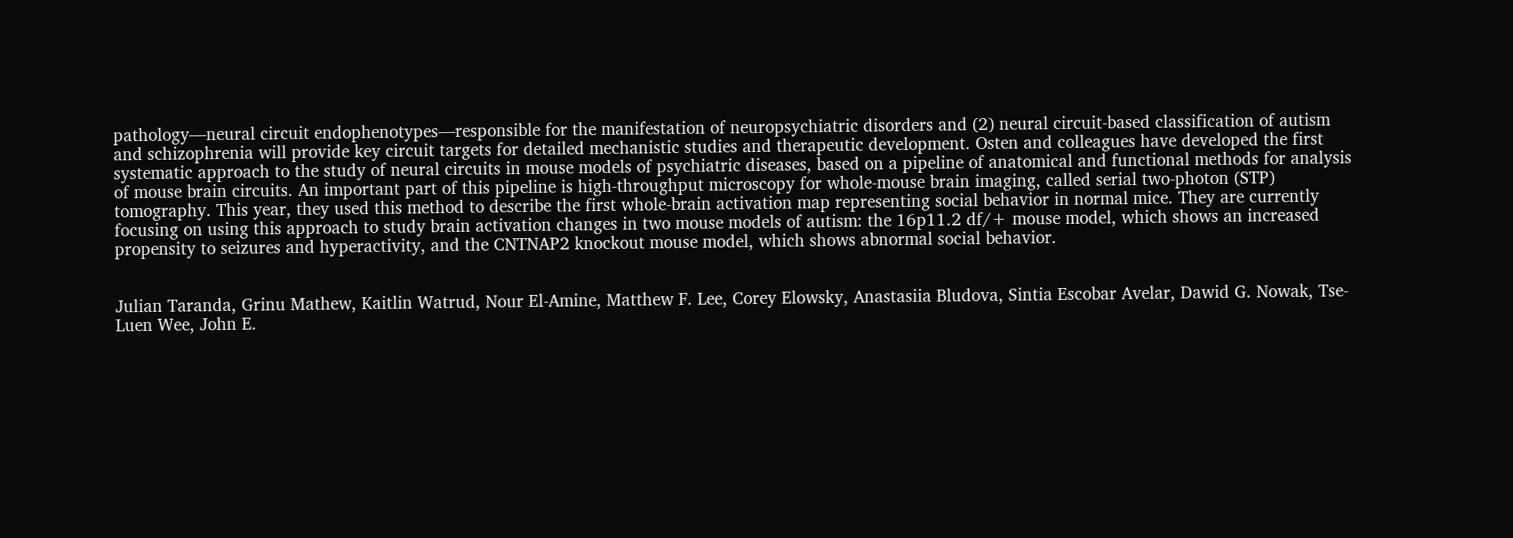pathology—neural circuit endophenotypes—responsible for the manifestation of neuropsychiatric disorders and (2) neural circuit-based classification of autism and schizophrenia will provide key circuit targets for detailed mechanistic studies and therapeutic development. Osten and colleagues have developed the first systematic approach to the study of neural circuits in mouse models of psychiatric diseases, based on a pipeline of anatomical and functional methods for analysis of mouse brain circuits. An important part of this pipeline is high-throughput microscopy for whole-mouse brain imaging, called serial two-photon (STP) tomography. This year, they used this method to describe the first whole-brain activation map representing social behavior in normal mice. They are currently focusing on using this approach to study brain activation changes in two mouse models of autism: the 16p11.2 df/+ mouse model, which shows an increased propensity to seizures and hyperactivity, and the CNTNAP2 knockout mouse model, which shows abnormal social behavior.


Julian Taranda, Grinu Mathew, Kaitlin Watrud, Nour El-Amine, Matthew F. Lee, Corey Elowsky, Anastasiia Bludova, Sintia Escobar Avelar, Dawid G. Nowak, Tse-Luen Wee, John E.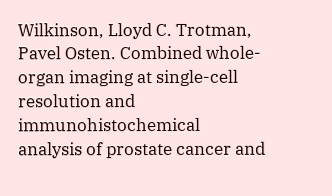Wilkinson, Lloyd C. Trotman, Pavel Osten. Combined whole-organ imaging at single-cell resolution and immunohistochemical analysis of prostate cancer and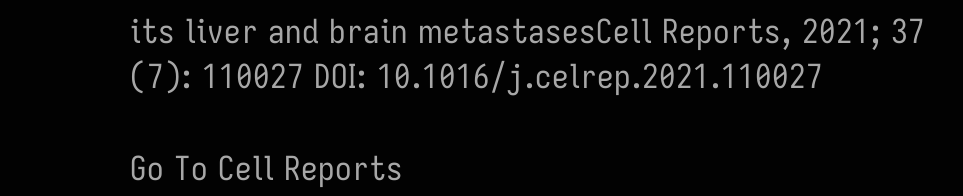its liver and brain metastasesCell Reports, 2021; 37 (7): 110027 DOI: 10.1016/j.celrep.2021.110027

Go To Cell Reports